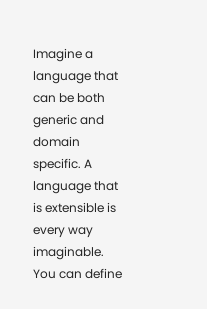Imagine a language that can be both generic and domain specific. A language that is extensible is every way imaginable. You can define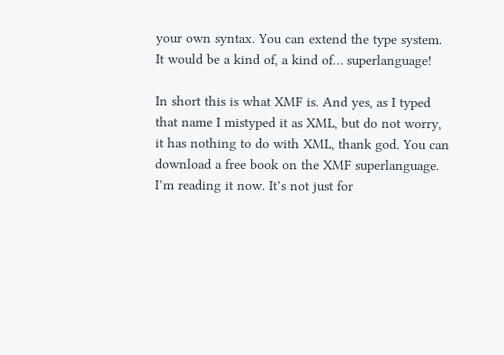your own syntax. You can extend the type system. It would be a kind of, a kind of… superlanguage!

In short this is what XMF is. And yes, as I typed that name I mistyped it as XML, but do not worry, it has nothing to do with XML, thank god. You can download a free book on the XMF superlanguage. I’m reading it now. It’s not just for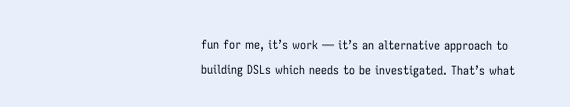fun for me, it’s work — it’s an alternative approach to building DSLs which needs to be investigated. That’s what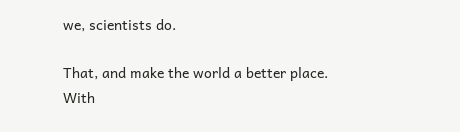we, scientists do.

That, and make the world a better place. With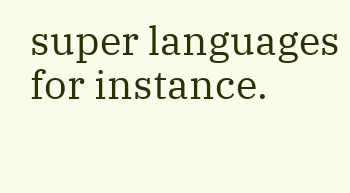super languages for instance.